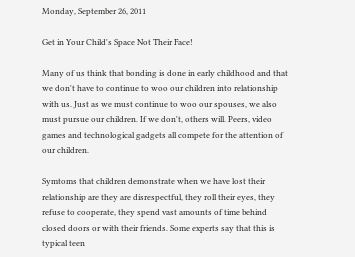Monday, September 26, 2011

Get in Your Child's Space Not Their Face!

Many of us think that bonding is done in early childhood and that we don't have to continue to woo our children into relationship with us. Just as we must continue to woo our spouses, we also must pursue our children. If we don't, others will. Peers, video games and technological gadgets all compete for the attention of our children.

Symtoms that children demonstrate when we have lost their relationship are they are disrespectful, they roll their eyes, they refuse to cooperate, they spend vast amounts of time behind closed doors or with their friends. Some experts say that this is typical teen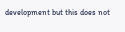development but this does not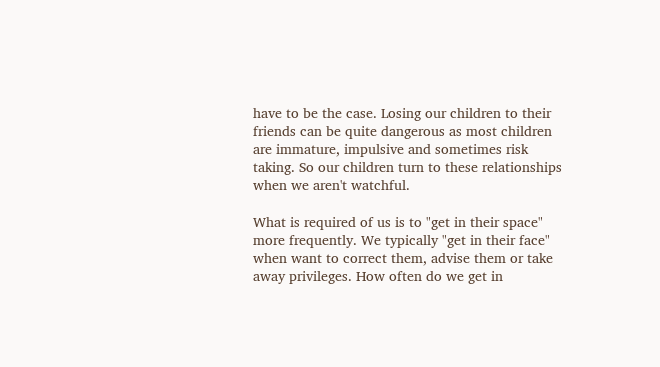have to be the case. Losing our children to their friends can be quite dangerous as most children are immature, impulsive and sometimes risk taking. So our children turn to these relationships when we aren't watchful.

What is required of us is to "get in their space" more frequently. We typically "get in their face" when want to correct them, advise them or take away privileges. How often do we get in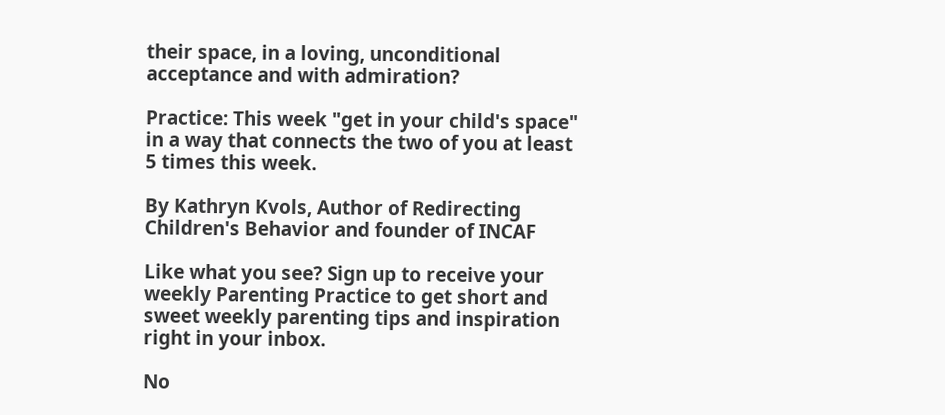their space, in a loving, unconditional acceptance and with admiration?

Practice: This week "get in your child's space" in a way that connects the two of you at least 5 times this week.

By Kathryn Kvols, Author of Redirecting Children's Behavior and founder of INCAF

Like what you see? Sign up to receive your weekly Parenting Practice to get short and sweet weekly parenting tips and inspiration right in your inbox.

No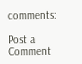comments:

Post a Comment